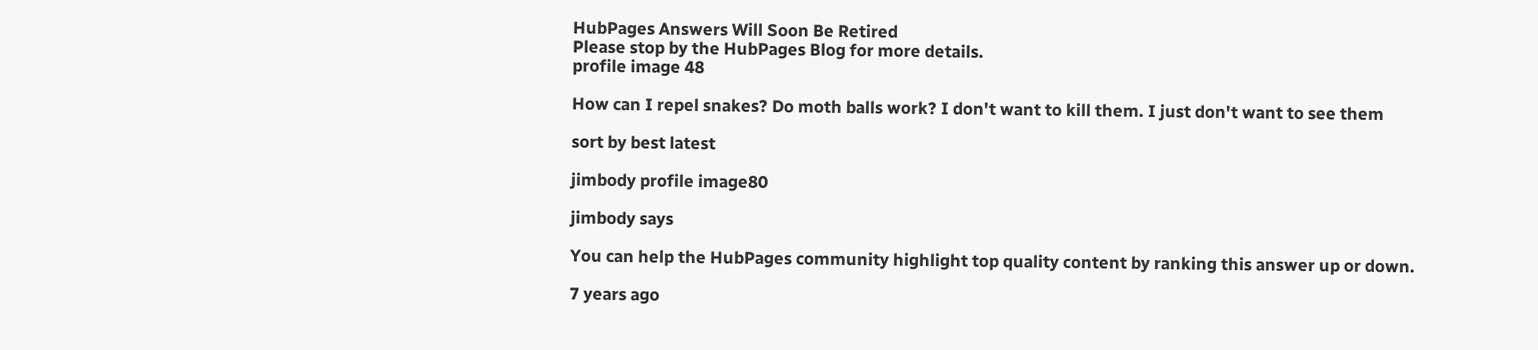HubPages Answers Will Soon Be Retired
Please stop by the HubPages Blog for more details.
profile image 48

How can I repel snakes? Do moth balls work? I don't want to kill them. I just don't want to see them

sort by best latest

jimbody profile image80

jimbody says

You can help the HubPages community highlight top quality content by ranking this answer up or down.

7 years ago